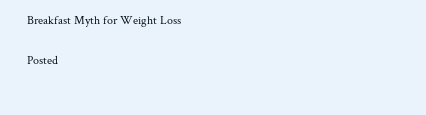Breakfast Myth for Weight Loss

Posted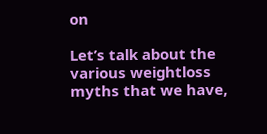on

Let’s talk about the various weightloss myths that we have,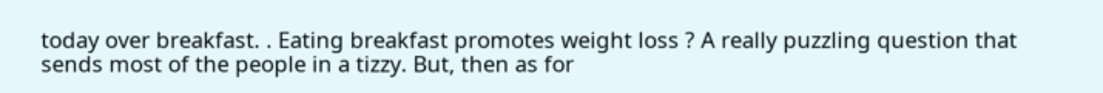today over breakfast. . Eating breakfast promotes weight loss ? A really puzzling question that sends most of the people in a tizzy. But, then as for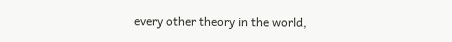every other theory in the world,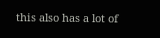this also has a lot of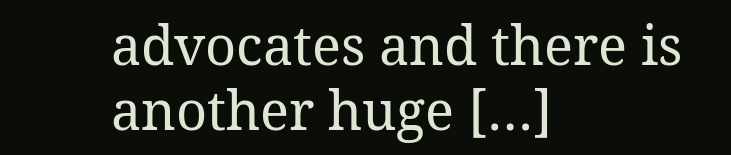advocates and there is another huge […]